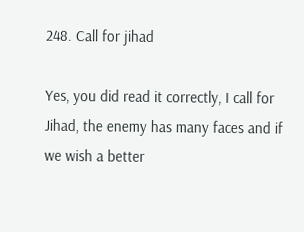248. Call for jihad

Yes, you did read it correctly, I call for Jihad, the enemy has many faces and if we wish a better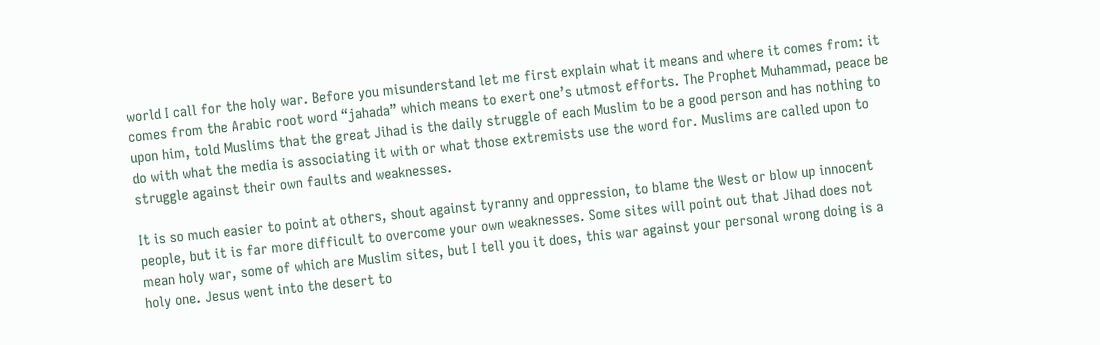world I call for the holy war. Before you misunderstand let me first explain what it means and where it comes from: it comes from the Arabic root word “jahada” which means to exert one’s utmost efforts. The Prophet Muhammad, peace be upon him, told Muslims that the great Jihad is the daily struggle of each Muslim to be a good person and has nothing to do with what the media is associating it with or what those extremists use the word for. Muslims are called upon to struggle against their own faults and weaknesses.

It is so much easier to point at others, shout against tyranny and oppression, to blame the West or blow up innocent people, but it is far more difficult to overcome your own weaknesses. Some sites will point out that Jihad does not mean holy war, some of which are Muslim sites, but I tell you it does, this war against your personal wrong doing is a holy one. Jesus went into the desert to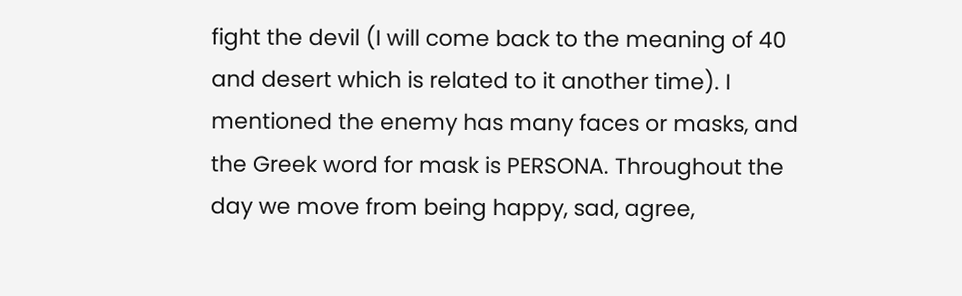fight the devil (I will come back to the meaning of 40 and desert which is related to it another time). I mentioned the enemy has many faces or masks, and the Greek word for mask is PERSONA. Throughout the day we move from being happy, sad, agree,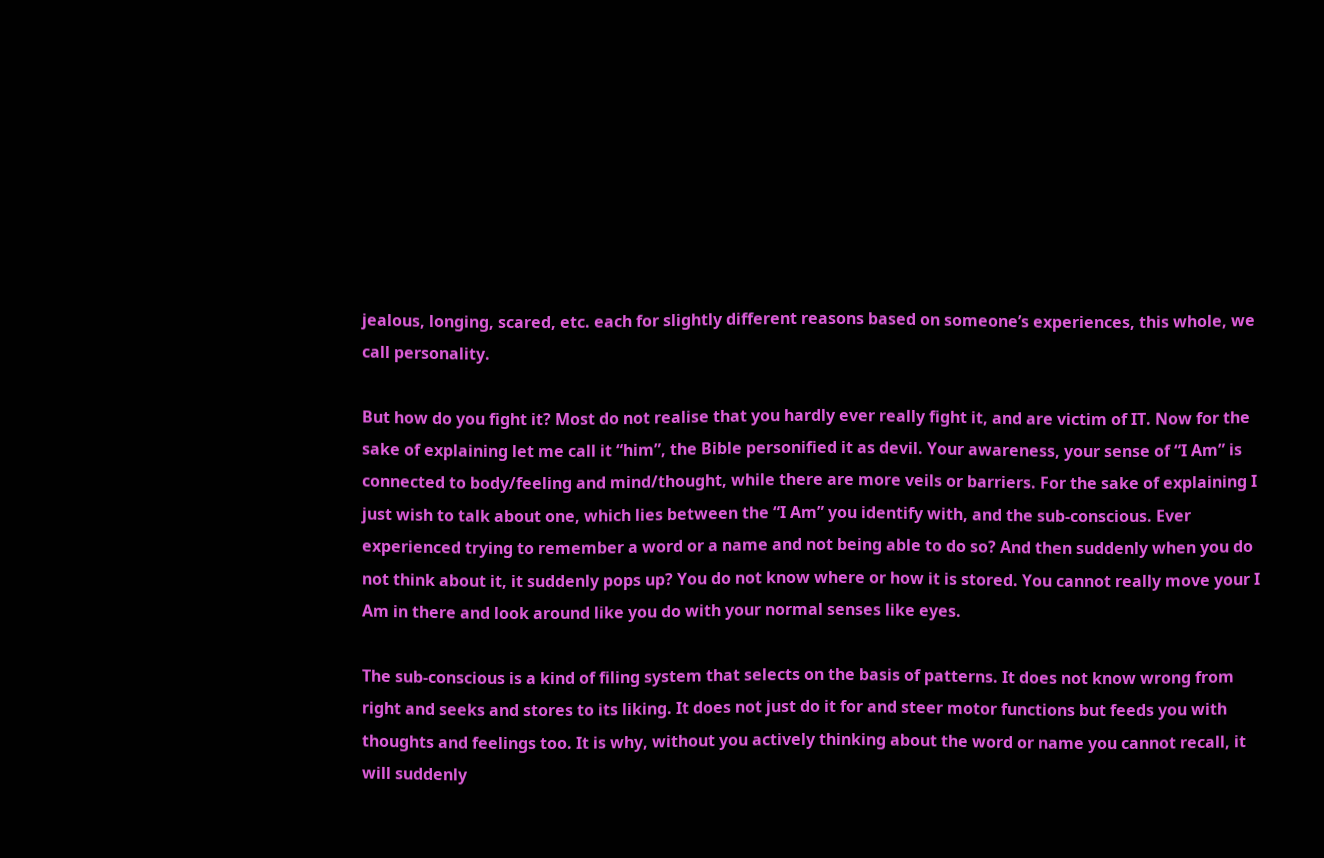jealous, longing, scared, etc. each for slightly different reasons based on someone’s experiences, this whole, we call personality.

But how do you fight it? Most do not realise that you hardly ever really fight it, and are victim of IT. Now for the sake of explaining let me call it “him”, the Bible personified it as devil. Your awareness, your sense of “I Am” is connected to body/feeling and mind/thought, while there are more veils or barriers. For the sake of explaining I just wish to talk about one, which lies between the “I Am” you identify with, and the sub-conscious. Ever experienced trying to remember a word or a name and not being able to do so? And then suddenly when you do not think about it, it suddenly pops up? You do not know where or how it is stored. You cannot really move your I Am in there and look around like you do with your normal senses like eyes.

The sub-conscious is a kind of filing system that selects on the basis of patterns. It does not know wrong from right and seeks and stores to its liking. It does not just do it for and steer motor functions but feeds you with thoughts and feelings too. It is why, without you actively thinking about the word or name you cannot recall, it will suddenly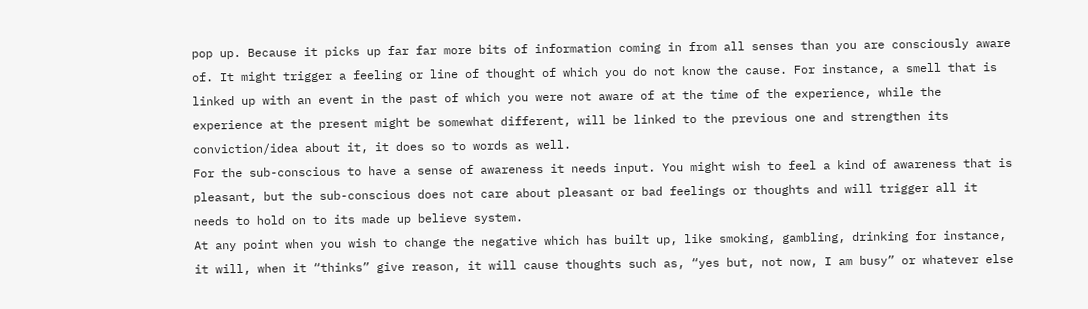pop up. Because it picks up far far more bits of information coming in from all senses than you are consciously aware of. It might trigger a feeling or line of thought of which you do not know the cause. For instance, a smell that is linked up with an event in the past of which you were not aware of at the time of the experience, while the experience at the present might be somewhat different, will be linked to the previous one and strengthen its conviction/idea about it, it does so to words as well.
For the sub-conscious to have a sense of awareness it needs input. You might wish to feel a kind of awareness that is pleasant, but the sub-conscious does not care about pleasant or bad feelings or thoughts and will trigger all it needs to hold on to its made up believe system.
At any point when you wish to change the negative which has built up, like smoking, gambling, drinking for instance, it will, when it “thinks” give reason, it will cause thoughts such as, “yes but, not now, I am busy” or whatever else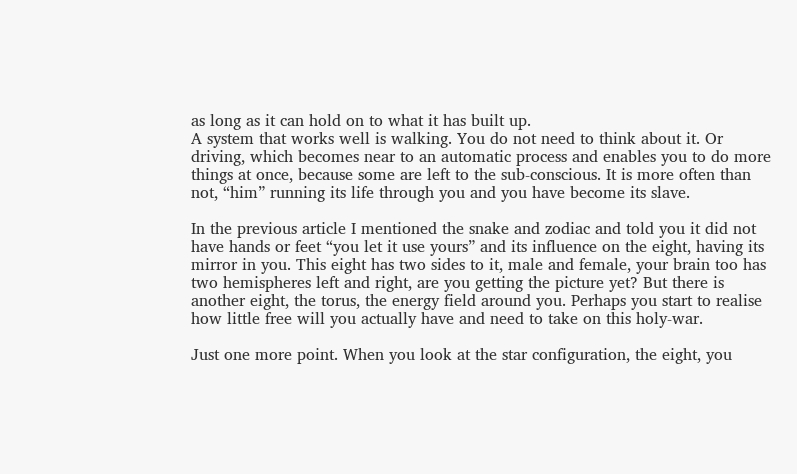as long as it can hold on to what it has built up.
A system that works well is walking. You do not need to think about it. Or driving, which becomes near to an automatic process and enables you to do more things at once, because some are left to the sub-conscious. It is more often than not, “him” running its life through you and you have become its slave.

In the previous article I mentioned the snake and zodiac and told you it did not have hands or feet “you let it use yours” and its influence on the eight, having its mirror in you. This eight has two sides to it, male and female, your brain too has two hemispheres left and right, are you getting the picture yet? But there is another eight, the torus, the energy field around you. Perhaps you start to realise how little free will you actually have and need to take on this holy-war.

Just one more point. When you look at the star configuration, the eight, you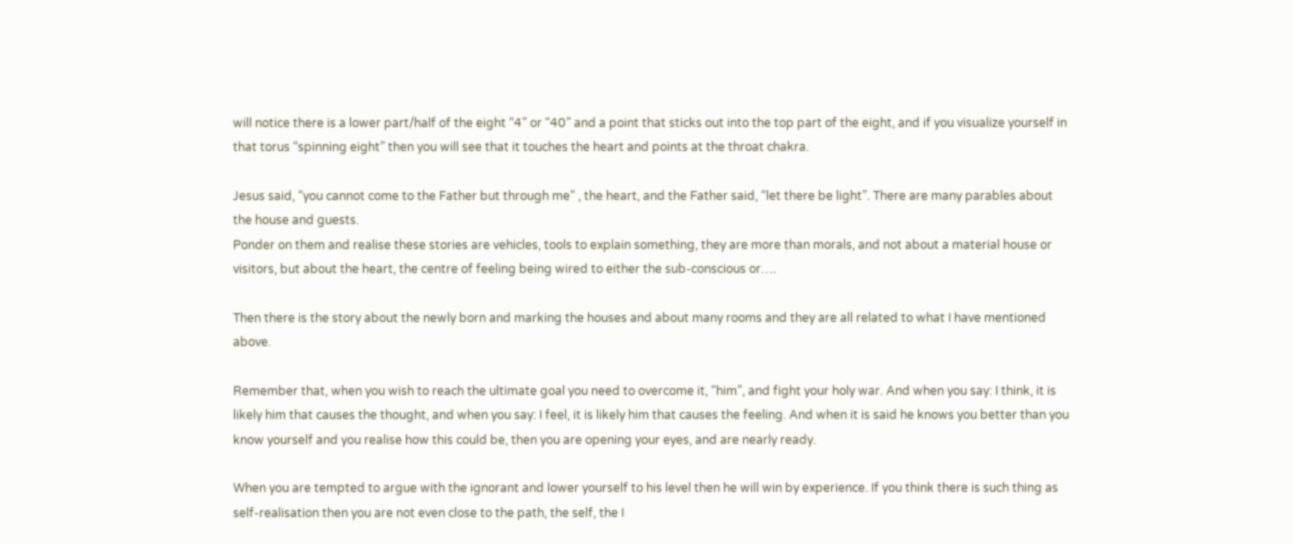will notice there is a lower part/half of the eight “4” or “40” and a point that sticks out into the top part of the eight, and if you visualize yourself in that torus “spinning eight” then you will see that it touches the heart and points at the throat chakra.

Jesus said, “you cannot come to the Father but through me” , the heart, and the Father said, “let there be light”. There are many parables about the house and guests.
Ponder on them and realise these stories are vehicles, tools to explain something, they are more than morals, and not about a material house or visitors, but about the heart, the centre of feeling being wired to either the sub-conscious or….

Then there is the story about the newly born and marking the houses and about many rooms and they are all related to what I have mentioned above.

Remember that, when you wish to reach the ultimate goal you need to overcome it, “him”, and fight your holy war. And when you say: I think, it is likely him that causes the thought, and when you say: I feel, it is likely him that causes the feeling. And when it is said he knows you better than you know yourself and you realise how this could be, then you are opening your eyes, and are nearly ready.

When you are tempted to argue with the ignorant and lower yourself to his level then he will win by experience. If you think there is such thing as self-realisation then you are not even close to the path, the self, the I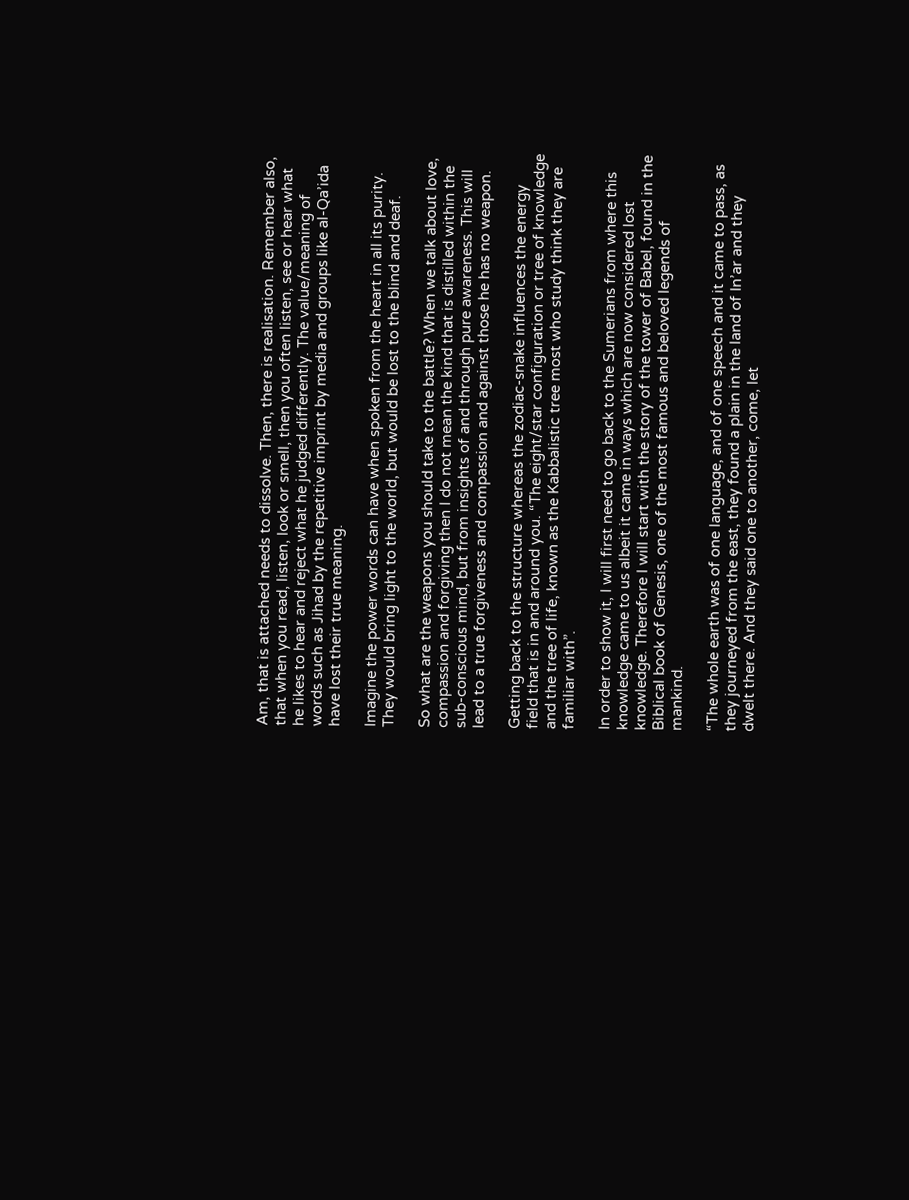Am, that is attached needs to dissolve. Then, there is realisation. Remember also, that when you read, listen, look or smell, then you often listen, see or hear what he likes to hear and reject what he judged differently. The value/meaning of words such as Jihad by the repetitive imprint by media and groups like al-Qa’ida have lost their true meaning.

Imagine the power words can have when spoken from the heart in all its purity. They would bring light to the world, but would be lost to the blind and deaf.

So what are the weapons you should take to the battle? When we talk about love, compassion and forgiving then I do not mean the kind that is distilled within the sub-conscious mind, but from insights of and through pure awareness. This will lead to a true forgiveness and compassion and against those he has no weapon.

Getting back to the structure whereas the zodiac-snake influences the energy field that is in and around you. “The eight/star configuration or tree of knowledge and the tree of life, known as the Kabbalistic tree most who study think they are familiar with”.

In order to show it, I will first need to go back to the Sumerians from where this knowledge came to us albeit it came in ways which are now considered lost knowledge. Therefore I will start with the story of the tower of Babel, found in the Biblical book of Genesis, one of the most famous and beloved legends of mankind.

“The whole earth was of one language, and of one speech and it came to pass, as they journeyed from the east, they found a plain in the land of In’ar and they dwelt there. And they said one to another, come, let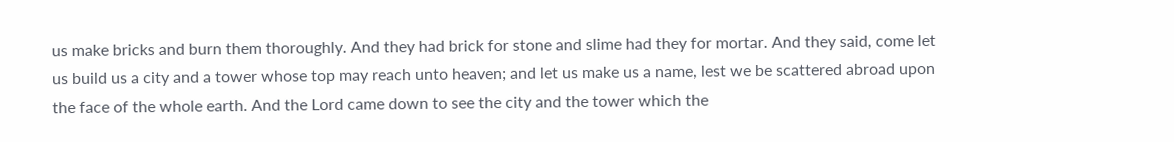us make bricks and burn them thoroughly. And they had brick for stone and slime had they for mortar. And they said, come let us build us a city and a tower whose top may reach unto heaven; and let us make us a name, lest we be scattered abroad upon the face of the whole earth. And the Lord came down to see the city and the tower which the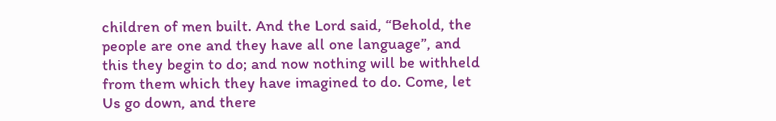children of men built. And the Lord said, “Behold, the people are one and they have all one language”, and this they begin to do; and now nothing will be withheld from them which they have imagined to do. Come, let Us go down, and there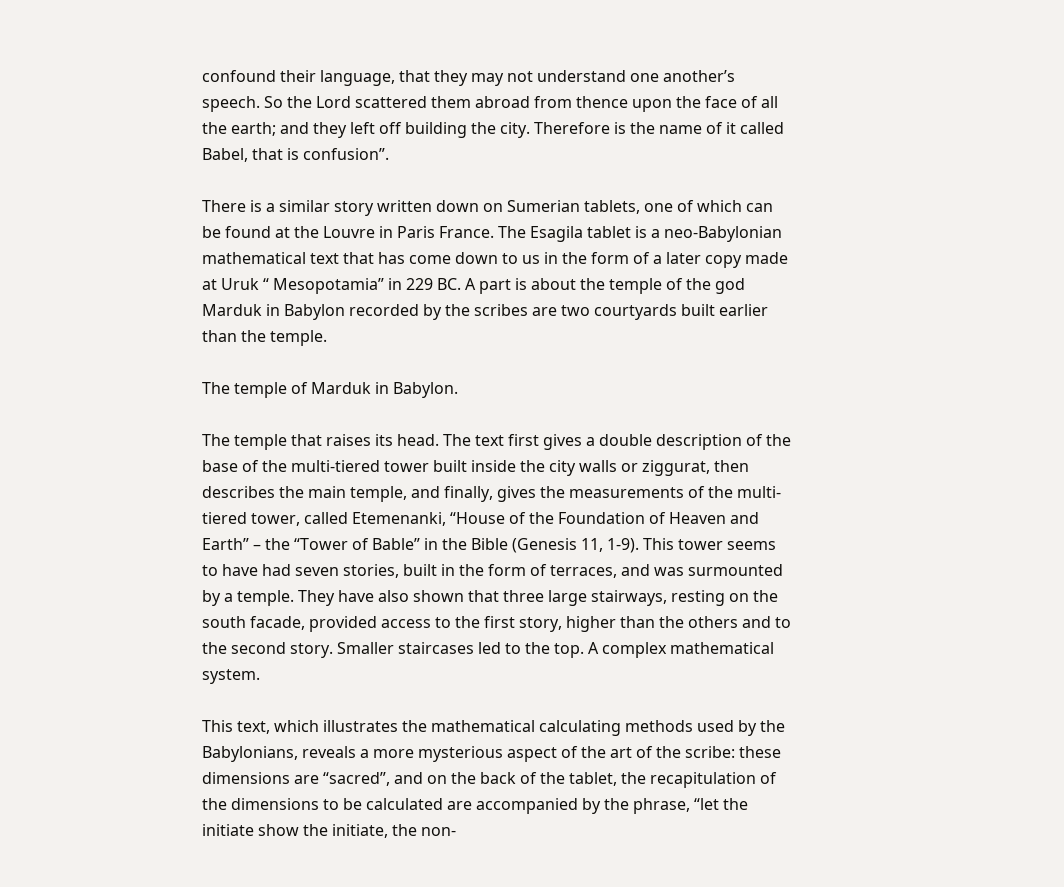confound their language, that they may not understand one another’s speech. So the Lord scattered them abroad from thence upon the face of all the earth; and they left off building the city. Therefore is the name of it called Babel, that is confusion”.

There is a similar story written down on Sumerian tablets, one of which can be found at the Louvre in Paris France. The Esagila tablet is a neo-Babylonian mathematical text that has come down to us in the form of a later copy made at Uruk “ Mesopotamia” in 229 BC. A part is about the temple of the god Marduk in Babylon recorded by the scribes are two courtyards built earlier than the temple.

The temple of Marduk in Babylon.

The temple that raises its head. The text first gives a double description of the base of the multi-tiered tower built inside the city walls or ziggurat, then describes the main temple, and finally, gives the measurements of the multi-tiered tower, called Etemenanki, “House of the Foundation of Heaven and Earth” – the “Tower of Bable” in the Bible (Genesis 11, 1-9). This tower seems to have had seven stories, built in the form of terraces, and was surmounted by a temple. They have also shown that three large stairways, resting on the south facade, provided access to the first story, higher than the others and to the second story. Smaller staircases led to the top. A complex mathematical system.

This text, which illustrates the mathematical calculating methods used by the Babylonians, reveals a more mysterious aspect of the art of the scribe: these dimensions are “sacred”, and on the back of the tablet, the recapitulation of the dimensions to be calculated are accompanied by the phrase, “let the initiate show the initiate, the non-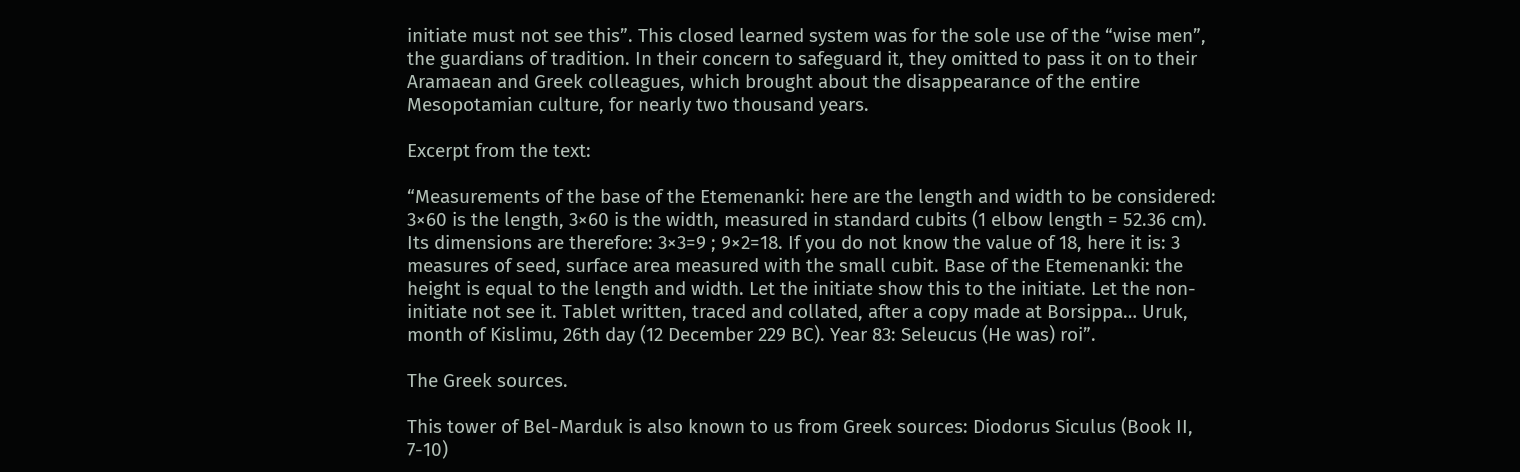initiate must not see this”. This closed learned system was for the sole use of the “wise men”, the guardians of tradition. In their concern to safeguard it, they omitted to pass it on to their Aramaean and Greek colleagues, which brought about the disappearance of the entire Mesopotamian culture, for nearly two thousand years.

Excerpt from the text:

“Measurements of the base of the Etemenanki: here are the length and width to be considered: 3×60 is the length, 3×60 is the width, measured in standard cubits (1 elbow length = 52.36 cm). Its dimensions are therefore: 3×3=9 ; 9×2=18. If you do not know the value of 18, here it is: 3 measures of seed, surface area measured with the small cubit. Base of the Etemenanki: the height is equal to the length and width. Let the initiate show this to the initiate. Let the non-initiate not see it. Tablet written, traced and collated, after a copy made at Borsippa… Uruk, month of Kislimu, 26th day (12 December 229 BC). Year 83: Seleucus (He was) roi”.

The Greek sources.

This tower of Bel-Marduk is also known to us from Greek sources: Diodorus Siculus (Book II, 7-10)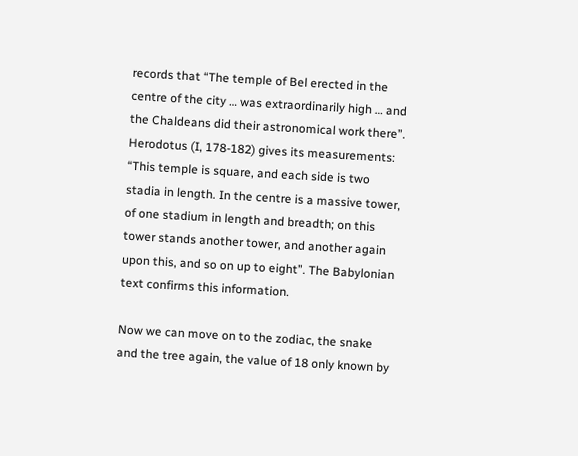records that “The temple of Bel erected in the centre of the city … was extraordinarily high … and the Chaldeans did their astronomical work there”. Herodotus (I, 178-182) gives its measurements: “This temple is square, and each side is two stadia in length. In the centre is a massive tower, of one stadium in length and breadth; on this tower stands another tower, and another again upon this, and so on up to eight”. The Babylonian text confirms this information.

Now we can move on to the zodiac, the snake and the tree again, the value of 18 only known by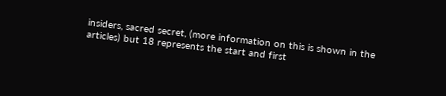insiders, sacred secret, (more information on this is shown in the articles) but 18 represents the start and first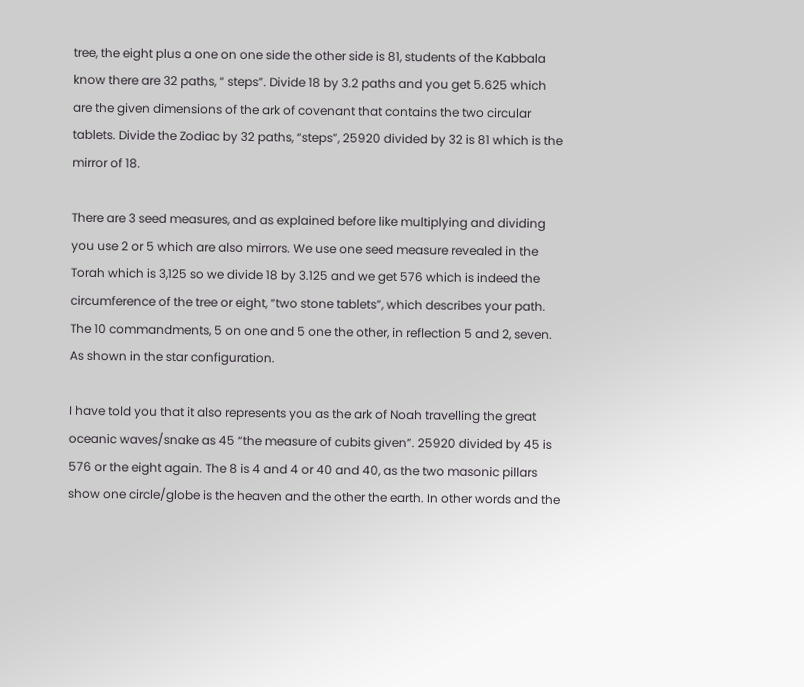tree, the eight plus a one on one side the other side is 81, students of the Kabbala know there are 32 paths, “ steps”. Divide 18 by 3.2 paths and you get 5.625 which are the given dimensions of the ark of covenant that contains the two circular tablets. Divide the Zodiac by 32 paths, “steps”, 25920 divided by 32 is 81 which is the mirror of 18.

There are 3 seed measures, and as explained before like multiplying and dividing you use 2 or 5 which are also mirrors. We use one seed measure revealed in the Torah which is 3,125 so we divide 18 by 3.125 and we get 576 which is indeed the circumference of the tree or eight, “two stone tablets”, which describes your path.
The 10 commandments, 5 on one and 5 one the other, in reflection 5 and 2, seven. As shown in the star configuration.

I have told you that it also represents you as the ark of Noah travelling the great oceanic waves/snake as 45 “the measure of cubits given”. 25920 divided by 45 is 576 or the eight again. The 8 is 4 and 4 or 40 and 40, as the two masonic pillars show one circle/globe is the heaven and the other the earth. In other words and the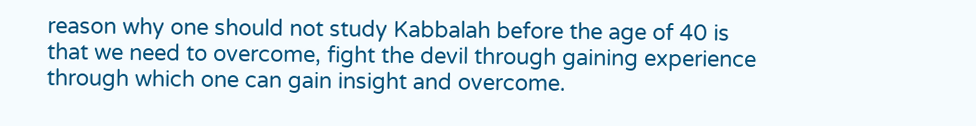reason why one should not study Kabbalah before the age of 40 is that we need to overcome, fight the devil through gaining experience through which one can gain insight and overcome.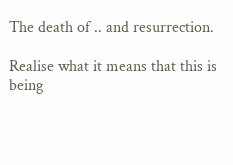The death of .. and resurrection.

Realise what it means that this is being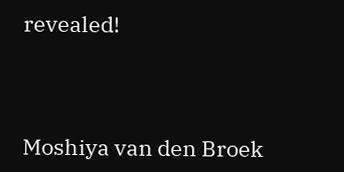revealed!



Moshiya van den Broek